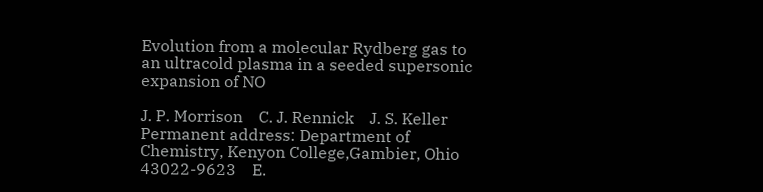Evolution from a molecular Rydberg gas to an ultracold plasma in a seeded supersonic expansion of NO

J. P. Morrison    C. J. Rennick    J. S. Keller Permanent address: Department of Chemistry, Kenyon College,Gambier, Ohio 43022-9623    E.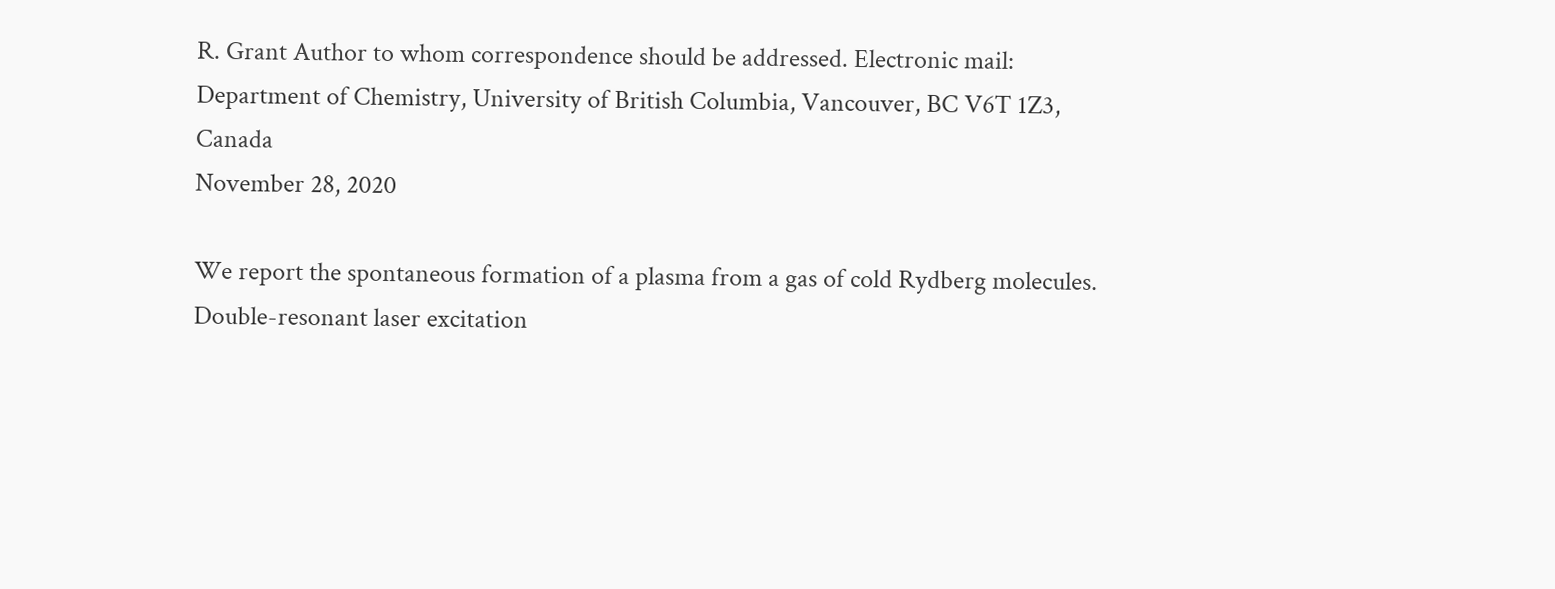R. Grant Author to whom correspondence should be addressed. Electronic mail: Department of Chemistry, University of British Columbia, Vancouver, BC V6T 1Z3, Canada
November 28, 2020

We report the spontaneous formation of a plasma from a gas of cold Rydberg molecules. Double-resonant laser excitation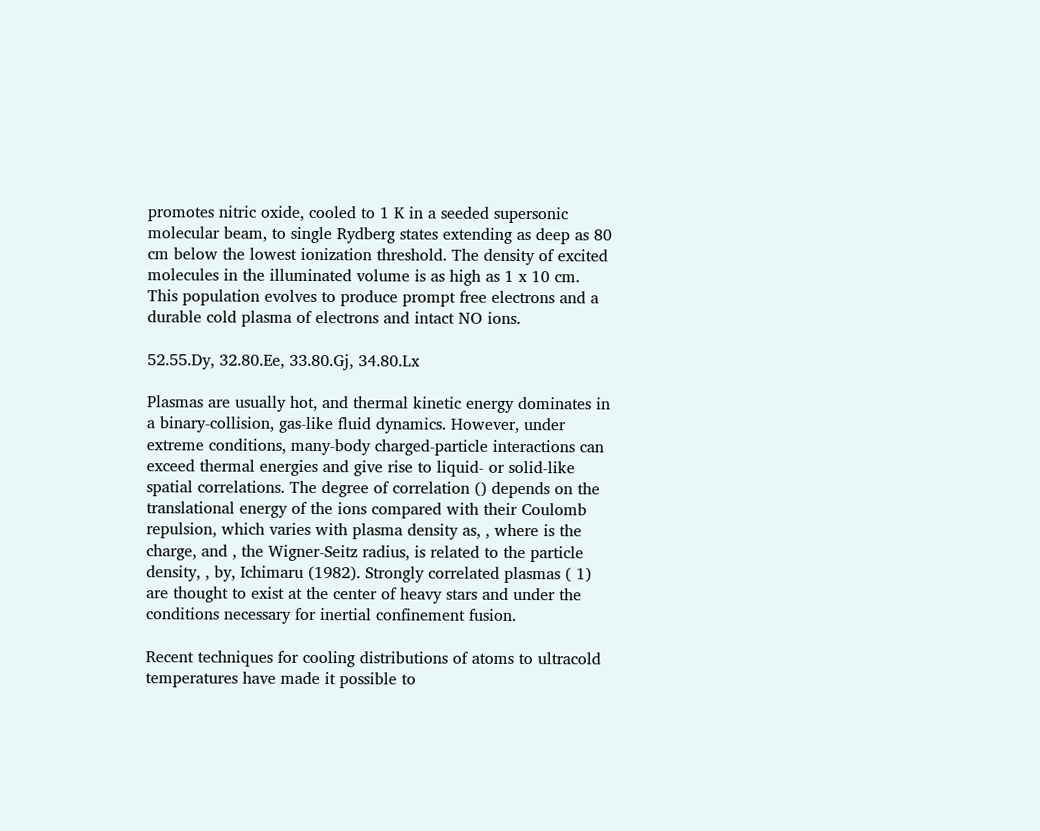promotes nitric oxide, cooled to 1 K in a seeded supersonic molecular beam, to single Rydberg states extending as deep as 80 cm below the lowest ionization threshold. The density of excited molecules in the illuminated volume is as high as 1 x 10 cm. This population evolves to produce prompt free electrons and a durable cold plasma of electrons and intact NO ions.

52.55.Dy, 32.80.Ee, 33.80.Gj, 34.80.Lx

Plasmas are usually hot, and thermal kinetic energy dominates in a binary-collision, gas-like fluid dynamics. However, under extreme conditions, many-body charged-particle interactions can exceed thermal energies and give rise to liquid- or solid-like spatial correlations. The degree of correlation () depends on the translational energy of the ions compared with their Coulomb repulsion, which varies with plasma density as, , where is the charge, and , the Wigner-Seitz radius, is related to the particle density, , by, Ichimaru (1982). Strongly correlated plasmas ( 1) are thought to exist at the center of heavy stars and under the conditions necessary for inertial confinement fusion.

Recent techniques for cooling distributions of atoms to ultracold temperatures have made it possible to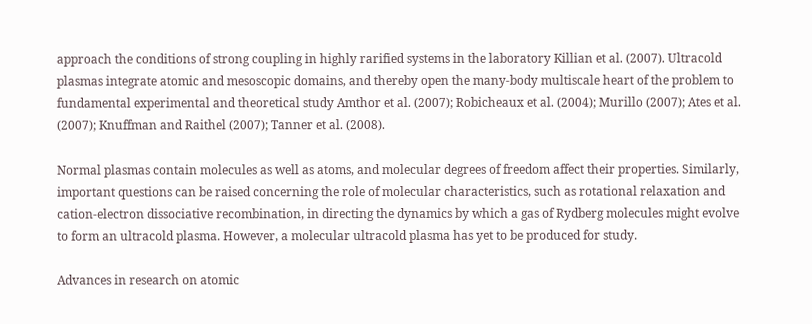approach the conditions of strong coupling in highly rarified systems in the laboratory Killian et al. (2007). Ultracold plasmas integrate atomic and mesoscopic domains, and thereby open the many-body multiscale heart of the problem to fundamental experimental and theoretical study Amthor et al. (2007); Robicheaux et al. (2004); Murillo (2007); Ates et al. (2007); Knuffman and Raithel (2007); Tanner et al. (2008).

Normal plasmas contain molecules as well as atoms, and molecular degrees of freedom affect their properties. Similarly, important questions can be raised concerning the role of molecular characteristics, such as rotational relaxation and cation-electron dissociative recombination, in directing the dynamics by which a gas of Rydberg molecules might evolve to form an ultracold plasma. However, a molecular ultracold plasma has yet to be produced for study.

Advances in research on atomic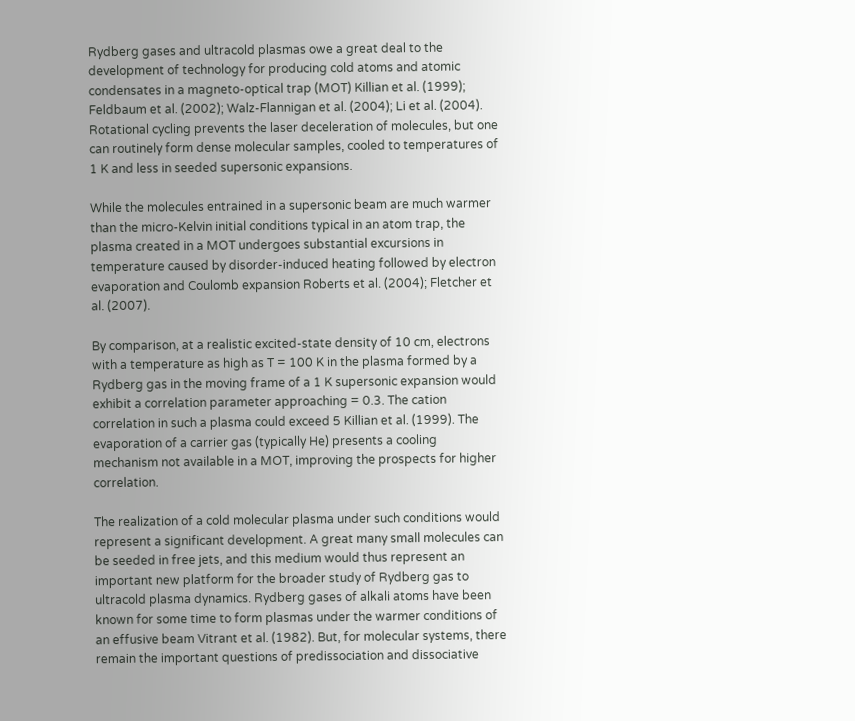Rydberg gases and ultracold plasmas owe a great deal to the development of technology for producing cold atoms and atomic condensates in a magneto-optical trap (MOT) Killian et al. (1999); Feldbaum et al. (2002); Walz-Flannigan et al. (2004); Li et al. (2004). Rotational cycling prevents the laser deceleration of molecules, but one can routinely form dense molecular samples, cooled to temperatures of 1 K and less in seeded supersonic expansions.

While the molecules entrained in a supersonic beam are much warmer than the micro-Kelvin initial conditions typical in an atom trap, the plasma created in a MOT undergoes substantial excursions in temperature caused by disorder-induced heating followed by electron evaporation and Coulomb expansion Roberts et al. (2004); Fletcher et al. (2007).

By comparison, at a realistic excited-state density of 10 cm, electrons with a temperature as high as T = 100 K in the plasma formed by a Rydberg gas in the moving frame of a 1 K supersonic expansion would exhibit a correlation parameter approaching = 0.3. The cation correlation in such a plasma could exceed 5 Killian et al. (1999). The evaporation of a carrier gas (typically He) presents a cooling mechanism not available in a MOT, improving the prospects for higher correlation.

The realization of a cold molecular plasma under such conditions would represent a significant development. A great many small molecules can be seeded in free jets, and this medium would thus represent an important new platform for the broader study of Rydberg gas to ultracold plasma dynamics. Rydberg gases of alkali atoms have been known for some time to form plasmas under the warmer conditions of an effusive beam Vitrant et al. (1982). But, for molecular systems, there remain the important questions of predissociation and dissociative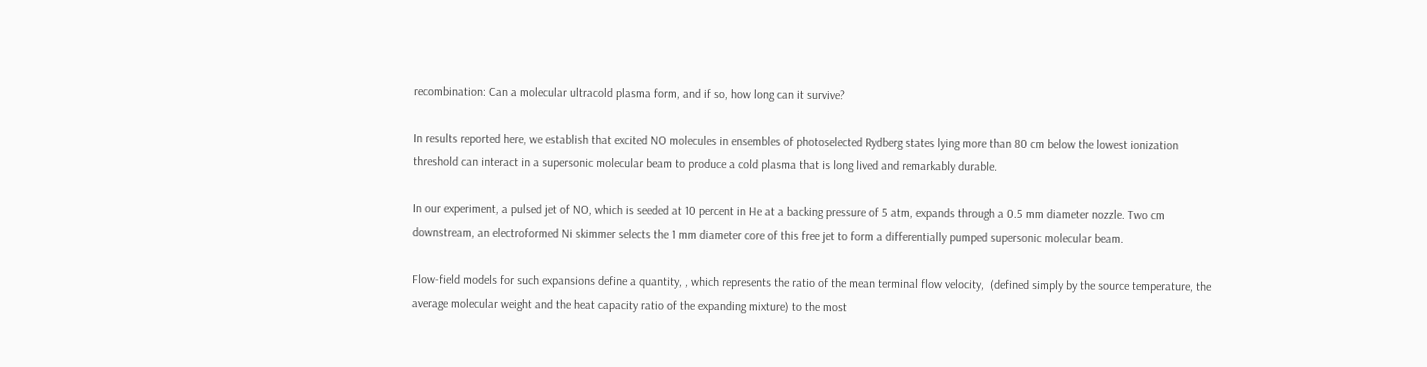recombination: Can a molecular ultracold plasma form, and if so, how long can it survive?

In results reported here, we establish that excited NO molecules in ensembles of photoselected Rydberg states lying more than 80 cm below the lowest ionization threshold can interact in a supersonic molecular beam to produce a cold plasma that is long lived and remarkably durable.

In our experiment, a pulsed jet of NO, which is seeded at 10 percent in He at a backing pressure of 5 atm, expands through a 0.5 mm diameter nozzle. Two cm downstream, an electroformed Ni skimmer selects the 1 mm diameter core of this free jet to form a differentially pumped supersonic molecular beam.

Flow-field models for such expansions define a quantity, , which represents the ratio of the mean terminal flow velocity,  (defined simply by the source temperature, the average molecular weight and the heat capacity ratio of the expanding mixture) to the most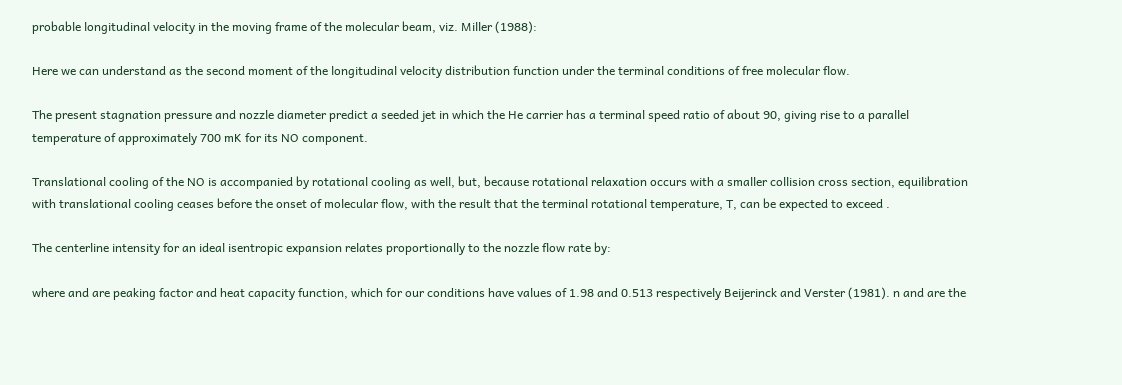probable longitudinal velocity in the moving frame of the molecular beam, viz. Miller (1988):

Here we can understand as the second moment of the longitudinal velocity distribution function under the terminal conditions of free molecular flow.

The present stagnation pressure and nozzle diameter predict a seeded jet in which the He carrier has a terminal speed ratio of about 90, giving rise to a parallel temperature of approximately 700 mK for its NO component.

Translational cooling of the NO is accompanied by rotational cooling as well, but, because rotational relaxation occurs with a smaller collision cross section, equilibration with translational cooling ceases before the onset of molecular flow, with the result that the terminal rotational temperature, T, can be expected to exceed .

The centerline intensity for an ideal isentropic expansion relates proportionally to the nozzle flow rate by:

where and are peaking factor and heat capacity function, which for our conditions have values of 1.98 and 0.513 respectively Beijerinck and Verster (1981). n and are the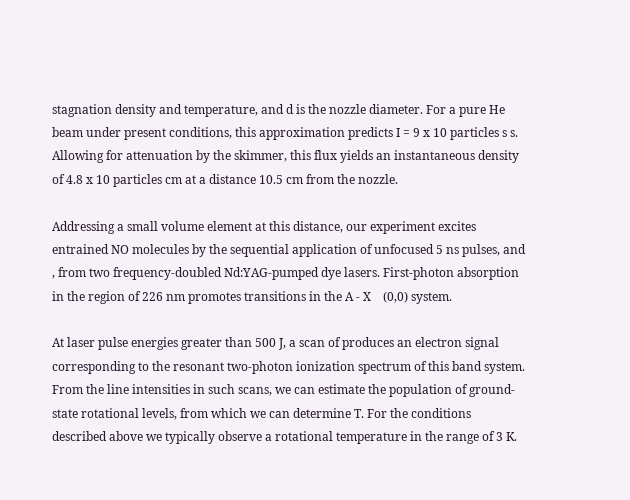stagnation density and temperature, and d is the nozzle diameter. For a pure He beam under present conditions, this approximation predicts I = 9 x 10 particles s s. Allowing for attenuation by the skimmer, this flux yields an instantaneous density of 4.8 x 10 particles cm at a distance 10.5 cm from the nozzle.

Addressing a small volume element at this distance, our experiment excites entrained NO molecules by the sequential application of unfocused 5 ns pulses, and , from two frequency-doubled Nd:YAG-pumped dye lasers. First-photon absorption in the region of 226 nm promotes transitions in the A - X    (0,0) system.

At laser pulse energies greater than 500 J, a scan of produces an electron signal corresponding to the resonant two-photon ionization spectrum of this band system. From the line intensities in such scans, we can estimate the population of ground-state rotational levels, from which we can determine T. For the conditions described above we typically observe a rotational temperature in the range of 3 K.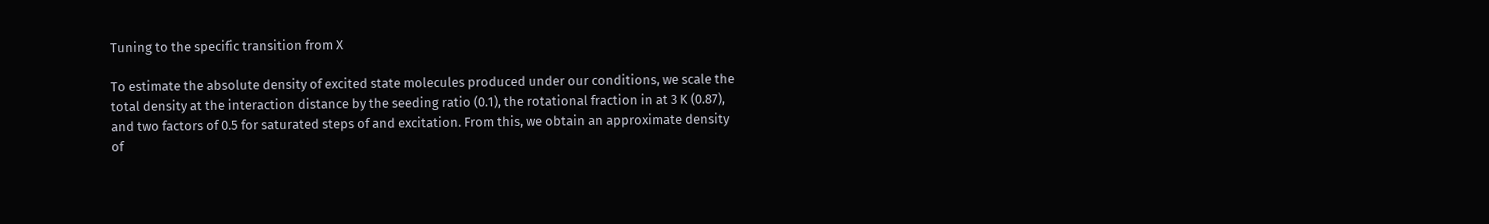Tuning to the specific transition from X

To estimate the absolute density of excited state molecules produced under our conditions, we scale the total density at the interaction distance by the seeding ratio (0.1), the rotational fraction in at 3 K (0.87), and two factors of 0.5 for saturated steps of and excitation. From this, we obtain an approximate density of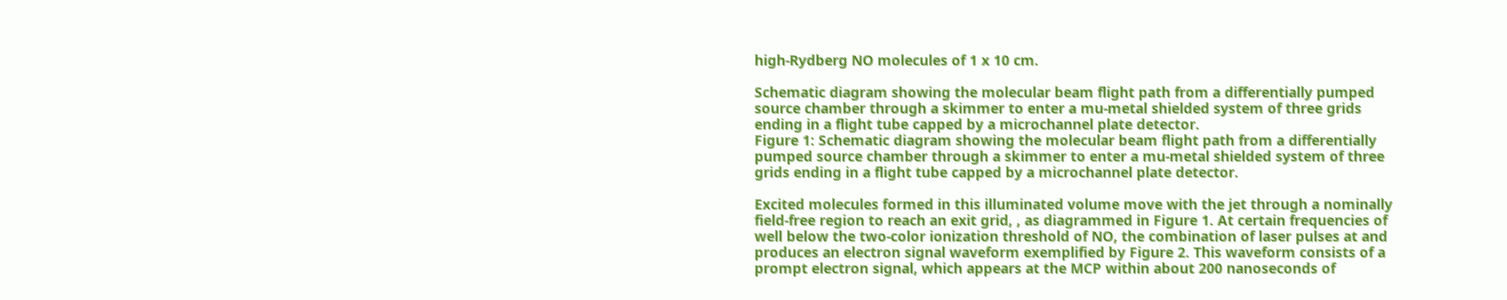high-Rydberg NO molecules of 1 x 10 cm.

Schematic diagram showing the molecular beam flight path from a differentially pumped source chamber through a skimmer to enter a mu-metal shielded system of three grids ending in a flight tube capped by a microchannel plate detector.
Figure 1: Schematic diagram showing the molecular beam flight path from a differentially pumped source chamber through a skimmer to enter a mu-metal shielded system of three grids ending in a flight tube capped by a microchannel plate detector.

Excited molecules formed in this illuminated volume move with the jet through a nominally field-free region to reach an exit grid, , as diagrammed in Figure 1. At certain frequencies of well below the two-color ionization threshold of NO, the combination of laser pulses at and produces an electron signal waveform exemplified by Figure 2. This waveform consists of a prompt electron signal, which appears at the MCP within about 200 nanoseconds of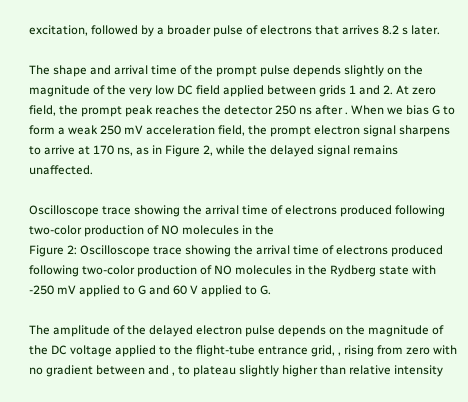excitation, followed by a broader pulse of electrons that arrives 8.2 s later.

The shape and arrival time of the prompt pulse depends slightly on the magnitude of the very low DC field applied between grids 1 and 2. At zero field, the prompt peak reaches the detector 250 ns after . When we bias G to form a weak 250 mV acceleration field, the prompt electron signal sharpens to arrive at 170 ns, as in Figure 2, while the delayed signal remains unaffected.

Oscilloscope trace showing the arrival time of electrons produced following two-color production of NO molecules in the
Figure 2: Oscilloscope trace showing the arrival time of electrons produced following two-color production of NO molecules in the Rydberg state with -250 mV applied to G and 60 V applied to G.

The amplitude of the delayed electron pulse depends on the magnitude of the DC voltage applied to the flight-tube entrance grid, , rising from zero with no gradient between and , to plateau slightly higher than relative intensity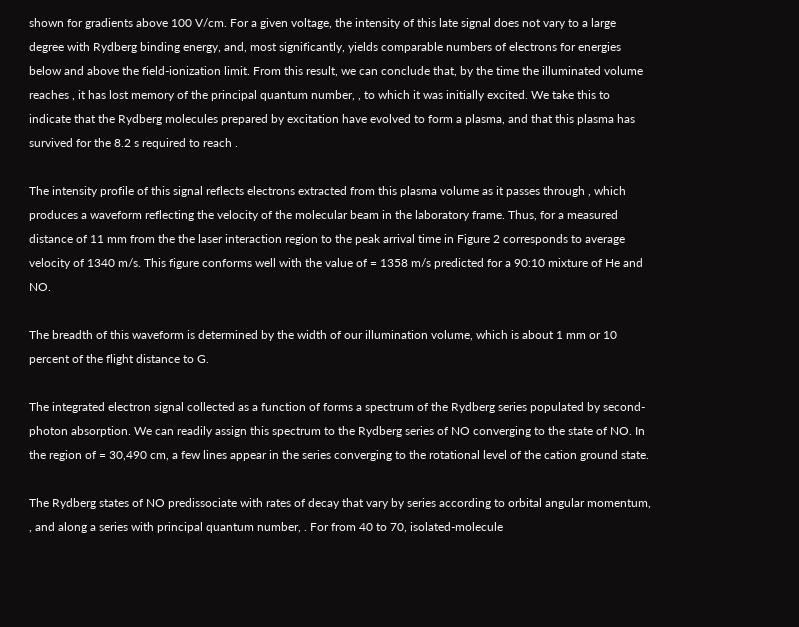shown for gradients above 100 V/cm. For a given voltage, the intensity of this late signal does not vary to a large degree with Rydberg binding energy, and, most significantly, yields comparable numbers of electrons for energies below and above the field-ionization limit. From this result, we can conclude that, by the time the illuminated volume reaches , it has lost memory of the principal quantum number, , to which it was initially excited. We take this to indicate that the Rydberg molecules prepared by excitation have evolved to form a plasma, and that this plasma has survived for the 8.2 s required to reach .

The intensity profile of this signal reflects electrons extracted from this plasma volume as it passes through , which produces a waveform reflecting the velocity of the molecular beam in the laboratory frame. Thus, for a measured distance of 11 mm from the the laser interaction region to the peak arrival time in Figure 2 corresponds to average velocity of 1340 m/s. This figure conforms well with the value of = 1358 m/s predicted for a 90:10 mixture of He and NO.

The breadth of this waveform is determined by the width of our illumination volume, which is about 1 mm or 10 percent of the flight distance to G.

The integrated electron signal collected as a function of forms a spectrum of the Rydberg series populated by second-photon absorption. We can readily assign this spectrum to the Rydberg series of NO converging to the state of NO. In the region of = 30,490 cm, a few lines appear in the series converging to the rotational level of the cation ground state.

The Rydberg states of NO predissociate with rates of decay that vary by series according to orbital angular momentum, , and along a series with principal quantum number, . For from 40 to 70, isolated-molecule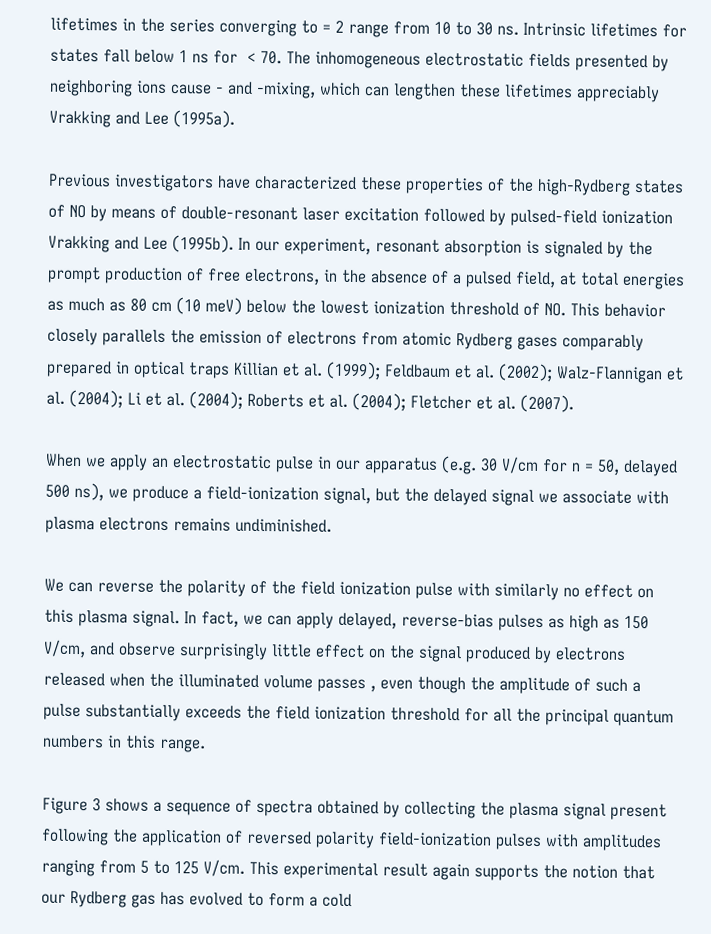lifetimes in the series converging to = 2 range from 10 to 30 ns. Intrinsic lifetimes for states fall below 1 ns for  < 70. The inhomogeneous electrostatic fields presented by neighboring ions cause - and -mixing, which can lengthen these lifetimes appreciably Vrakking and Lee (1995a).

Previous investigators have characterized these properties of the high-Rydberg states of NO by means of double-resonant laser excitation followed by pulsed-field ionization Vrakking and Lee (1995b). In our experiment, resonant absorption is signaled by the prompt production of free electrons, in the absence of a pulsed field, at total energies as much as 80 cm (10 meV) below the lowest ionization threshold of NO. This behavior closely parallels the emission of electrons from atomic Rydberg gases comparably prepared in optical traps Killian et al. (1999); Feldbaum et al. (2002); Walz-Flannigan et al. (2004); Li et al. (2004); Roberts et al. (2004); Fletcher et al. (2007).

When we apply an electrostatic pulse in our apparatus (e.g. 30 V/cm for n = 50, delayed 500 ns), we produce a field-ionization signal, but the delayed signal we associate with plasma electrons remains undiminished.

We can reverse the polarity of the field ionization pulse with similarly no effect on this plasma signal. In fact, we can apply delayed, reverse-bias pulses as high as 150 V/cm, and observe surprisingly little effect on the signal produced by electrons released when the illuminated volume passes , even though the amplitude of such a pulse substantially exceeds the field ionization threshold for all the principal quantum numbers in this range.

Figure 3 shows a sequence of spectra obtained by collecting the plasma signal present following the application of reversed polarity field-ionization pulses with amplitudes ranging from 5 to 125 V/cm. This experimental result again supports the notion that our Rydberg gas has evolved to form a cold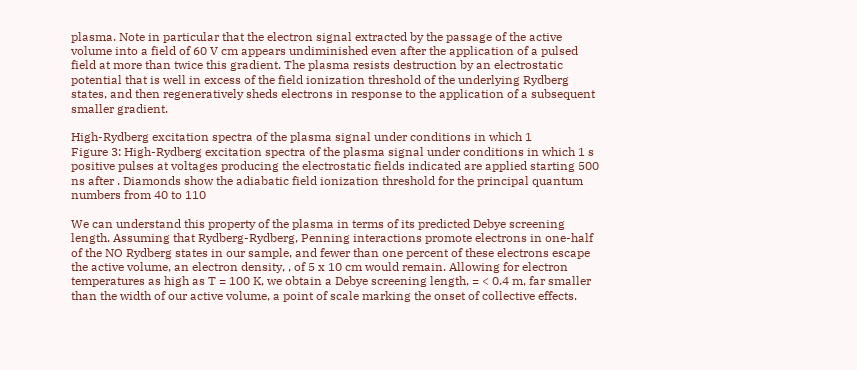plasma. Note in particular that the electron signal extracted by the passage of the active volume into a field of 60 V cm appears undiminished even after the application of a pulsed field at more than twice this gradient. The plasma resists destruction by an electrostatic potential that is well in excess of the field ionization threshold of the underlying Rydberg states, and then regeneratively sheds electrons in response to the application of a subsequent smaller gradient.

High-Rydberg excitation spectra of the plasma signal under conditions in which 1
Figure 3: High-Rydberg excitation spectra of the plasma signal under conditions in which 1 s positive pulses at voltages producing the electrostatic fields indicated are applied starting 500 ns after . Diamonds show the adiabatic field ionization threshold for the principal quantum numbers from 40 to 110

We can understand this property of the plasma in terms of its predicted Debye screening length. Assuming that Rydberg-Rydberg, Penning interactions promote electrons in one-half of the NO Rydberg states in our sample, and fewer than one percent of these electrons escape the active volume, an electron density, , of 5 x 10 cm would remain. Allowing for electron temperatures as high as T = 100 K, we obtain a Debye screening length, = < 0.4 m, far smaller than the width of our active volume, a point of scale marking the onset of collective effects.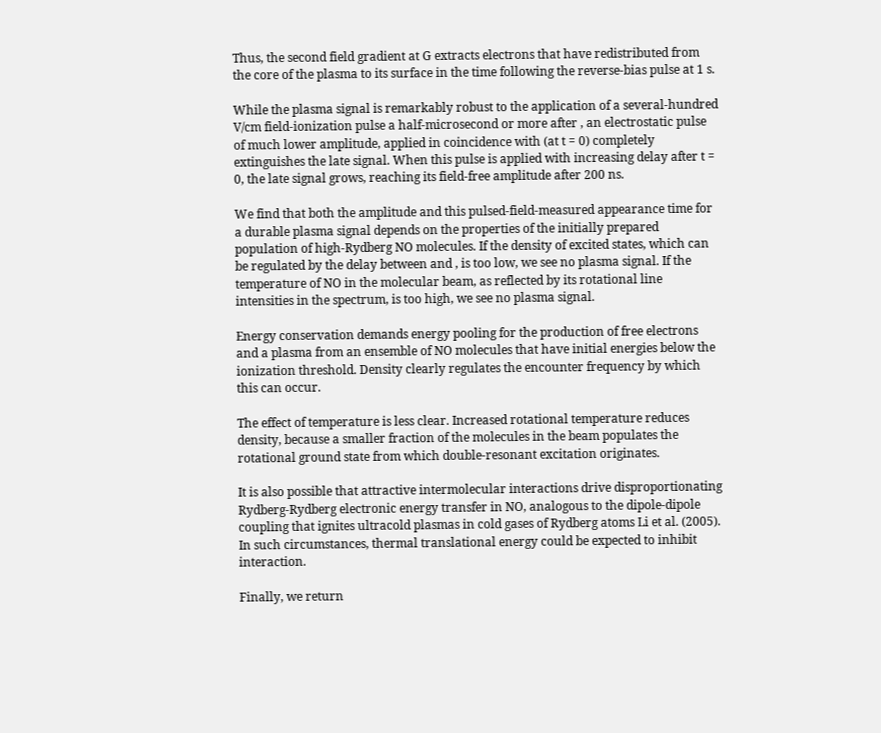Thus, the second field gradient at G extracts electrons that have redistributed from the core of the plasma to its surface in the time following the reverse-bias pulse at 1 s.

While the plasma signal is remarkably robust to the application of a several-hundred V/cm field-ionization pulse a half-microsecond or more after , an electrostatic pulse of much lower amplitude, applied in coincidence with (at t = 0) completely extinguishes the late signal. When this pulse is applied with increasing delay after t = 0, the late signal grows, reaching its field-free amplitude after 200 ns.

We find that both the amplitude and this pulsed-field-measured appearance time for a durable plasma signal depends on the properties of the initially prepared population of high-Rydberg NO molecules. If the density of excited states, which can be regulated by the delay between and , is too low, we see no plasma signal. If the temperature of NO in the molecular beam, as reflected by its rotational line intensities in the spectrum, is too high, we see no plasma signal.

Energy conservation demands energy pooling for the production of free electrons and a plasma from an ensemble of NO molecules that have initial energies below the ionization threshold. Density clearly regulates the encounter frequency by which this can occur.

The effect of temperature is less clear. Increased rotational temperature reduces density, because a smaller fraction of the molecules in the beam populates the rotational ground state from which double-resonant excitation originates.

It is also possible that attractive intermolecular interactions drive disproportionating Rydberg-Rydberg electronic energy transfer in NO, analogous to the dipole-dipole coupling that ignites ultracold plasmas in cold gases of Rydberg atoms Li et al. (2005). In such circumstances, thermal translational energy could be expected to inhibit interaction.

Finally, we return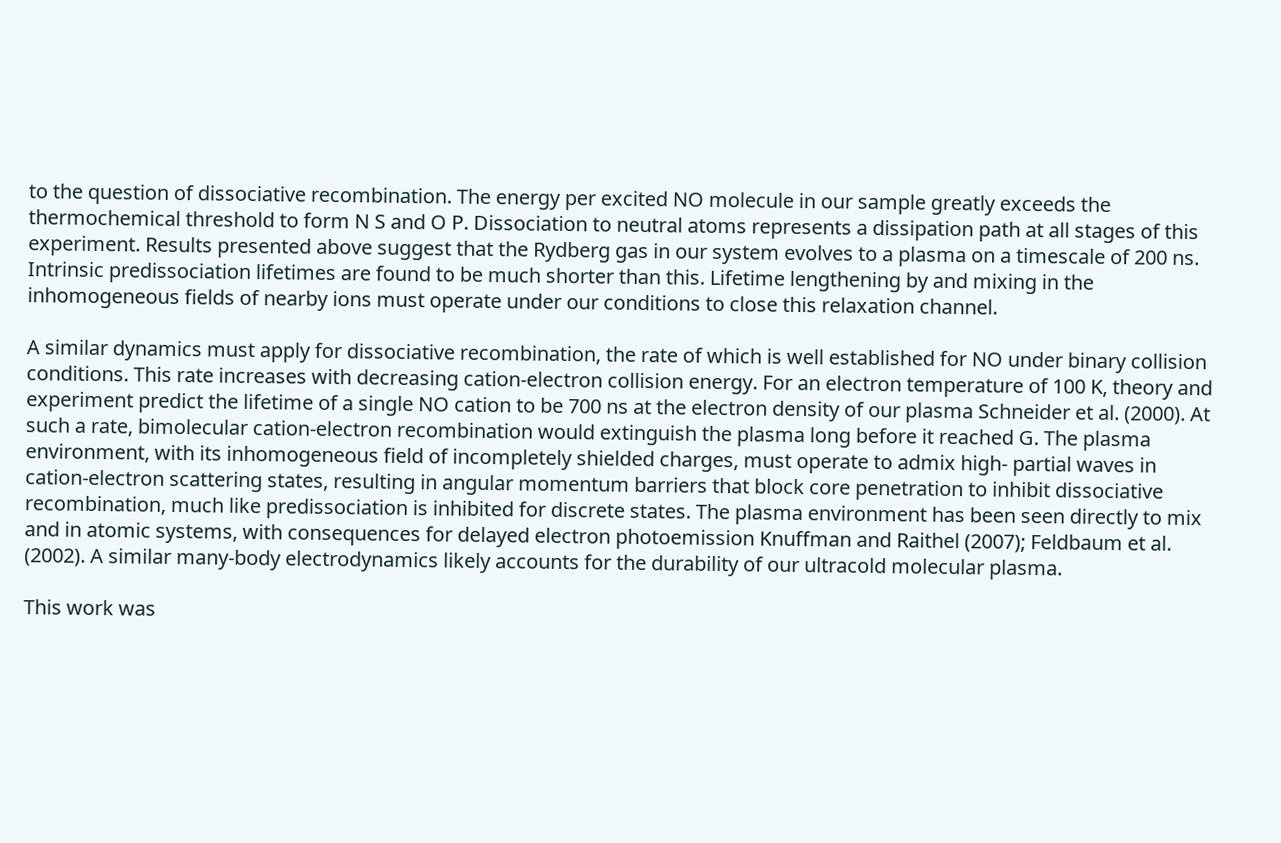to the question of dissociative recombination. The energy per excited NO molecule in our sample greatly exceeds the thermochemical threshold to form N S and O P. Dissociation to neutral atoms represents a dissipation path at all stages of this experiment. Results presented above suggest that the Rydberg gas in our system evolves to a plasma on a timescale of 200 ns. Intrinsic predissociation lifetimes are found to be much shorter than this. Lifetime lengthening by and mixing in the inhomogeneous fields of nearby ions must operate under our conditions to close this relaxation channel.

A similar dynamics must apply for dissociative recombination, the rate of which is well established for NO under binary collision conditions. This rate increases with decreasing cation-electron collision energy. For an electron temperature of 100 K, theory and experiment predict the lifetime of a single NO cation to be 700 ns at the electron density of our plasma Schneider et al. (2000). At such a rate, bimolecular cation-electron recombination would extinguish the plasma long before it reached G. The plasma environment, with its inhomogeneous field of incompletely shielded charges, must operate to admix high- partial waves in cation-electron scattering states, resulting in angular momentum barriers that block core penetration to inhibit dissociative recombination, much like predissociation is inhibited for discrete states. The plasma environment has been seen directly to mix and in atomic systems, with consequences for delayed electron photoemission Knuffman and Raithel (2007); Feldbaum et al. (2002). A similar many-body electrodynamics likely accounts for the durability of our ultracold molecular plasma.

This work was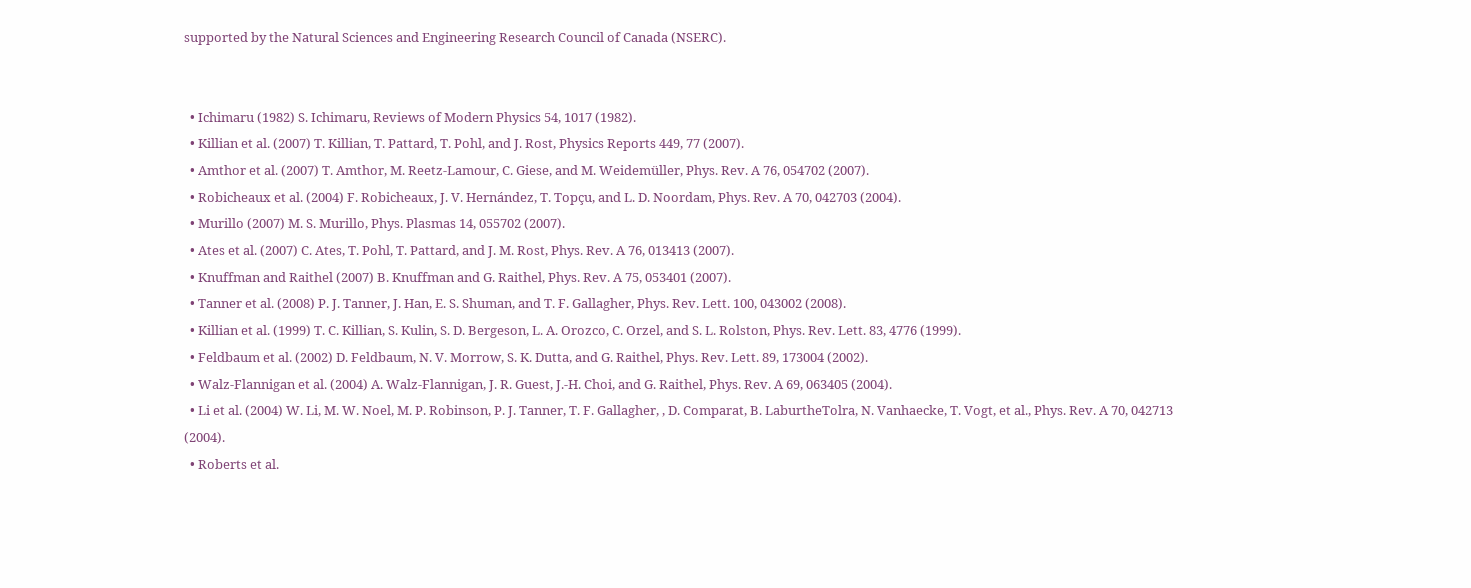supported by the Natural Sciences and Engineering Research Council of Canada (NSERC).


  • Ichimaru (1982) S. Ichimaru, Reviews of Modern Physics 54, 1017 (1982).
  • Killian et al. (2007) T. Killian, T. Pattard, T. Pohl, and J. Rost, Physics Reports 449, 77 (2007).
  • Amthor et al. (2007) T. Amthor, M. Reetz-Lamour, C. Giese, and M. Weidemüller, Phys. Rev. A 76, 054702 (2007).
  • Robicheaux et al. (2004) F. Robicheaux, J. V. Hernández, T. Topçu, and L. D. Noordam, Phys. Rev. A 70, 042703 (2004).
  • Murillo (2007) M. S. Murillo, Phys. Plasmas 14, 055702 (2007).
  • Ates et al. (2007) C. Ates, T. Pohl, T. Pattard, and J. M. Rost, Phys. Rev. A 76, 013413 (2007).
  • Knuffman and Raithel (2007) B. Knuffman and G. Raithel, Phys. Rev. A 75, 053401 (2007).
  • Tanner et al. (2008) P. J. Tanner, J. Han, E. S. Shuman, and T. F. Gallagher, Phys. Rev. Lett. 100, 043002 (2008).
  • Killian et al. (1999) T. C. Killian, S. Kulin, S. D. Bergeson, L. A. Orozco, C. Orzel, and S. L. Rolston, Phys. Rev. Lett. 83, 4776 (1999).
  • Feldbaum et al. (2002) D. Feldbaum, N. V. Morrow, S. K. Dutta, and G. Raithel, Phys. Rev. Lett. 89, 173004 (2002).
  • Walz-Flannigan et al. (2004) A. Walz-Flannigan, J. R. Guest, J.-H. Choi, and G. Raithel, Phys. Rev. A 69, 063405 (2004).
  • Li et al. (2004) W. Li, M. W. Noel, M. P. Robinson, P. J. Tanner, T. F. Gallagher, , D. Comparat, B. LaburtheTolra, N. Vanhaecke, T. Vogt, et al., Phys. Rev. A 70, 042713 (2004).
  • Roberts et al.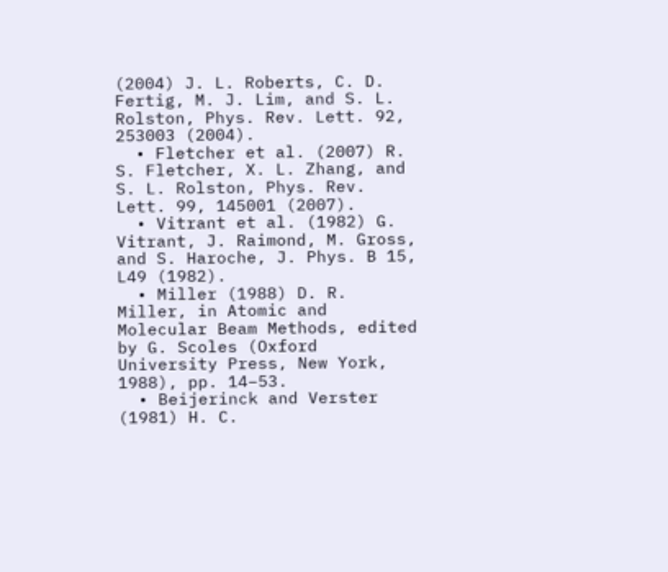(2004) J. L. Roberts, C. D. Fertig, M. J. Lim, and S. L. Rolston, Phys. Rev. Lett. 92, 253003 (2004).
  • Fletcher et al. (2007) R. S. Fletcher, X. L. Zhang, and S. L. Rolston, Phys. Rev. Lett. 99, 145001 (2007).
  • Vitrant et al. (1982) G. Vitrant, J. Raimond, M. Gross, and S. Haroche, J. Phys. B 15, L49 (1982).
  • Miller (1988) D. R. Miller, in Atomic and Molecular Beam Methods, edited by G. Scoles (Oxford University Press, New York, 1988), pp. 14–53.
  • Beijerinck and Verster (1981) H. C.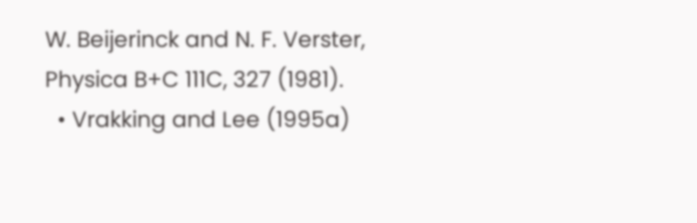W. Beijerinck and N. F. Verster, Physica B+C 111C, 327 (1981).
  • Vrakking and Lee (1995a)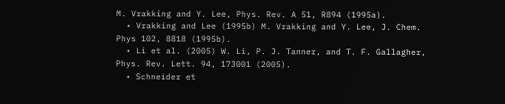M. Vrakking and Y. Lee, Phys. Rev. A 51, R894 (1995a).
  • Vrakking and Lee (1995b) M. Vrakking and Y. Lee, J. Chem. Phys 102, 8818 (1995b).
  • Li et al. (2005) W. Li, P. J. Tanner, and T. F. Gallagher, Phys. Rev. Lett. 94, 173001 (2005).
  • Schneider et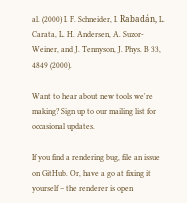al. (2000) I. F. Schneider, I. Rabadán, L. Carata, L. H. Andersen, A. Suzor-Weiner, and J. Tennyson, J. Phys. B 33, 4849 (2000).

Want to hear about new tools we're making? Sign up to our mailing list for occasional updates.

If you find a rendering bug, file an issue on GitHub. Or, have a go at fixing it yourself – the renderer is open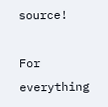source!

For everything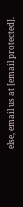else, email us at [email protected].